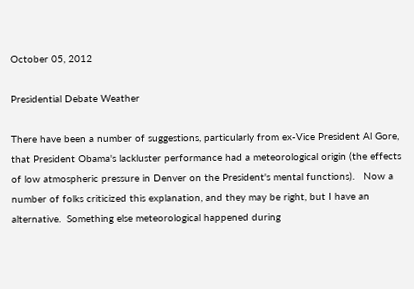October 05, 2012

Presidential Debate Weather

There have been a number of suggestions, particularly from ex-Vice President Al Gore, that President Obama's lackluster performance had a meteorological origin (the effects of low atmospheric pressure in Denver on the President's mental functions).   Now a number of folks criticized this explanation, and they may be right, but I have an alternative.  Something else meteorological happened during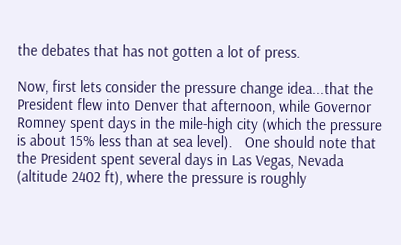the debates that has not gotten a lot of press.

Now, first lets consider the pressure change idea...that the President flew into Denver that afternoon, while Governor Romney spent days in the mile-high city (which the pressure is about 15% less than at sea level).   One should note that the President spent several days in Las Vegas, Nevada (altitude 2402 ft), where the pressure is roughly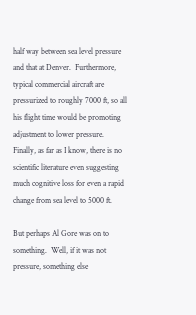half way between sea level pressure and that at Denver.  Furthermore, typical commercial aircraft are pressurized to roughly 7000 ft, so all his flight time would be promoting adjustment to lower pressure.  Finally, as far as I know, there is no scientific literature even suggesting much cognitive loss for even a rapid change from sea level to 5000 ft.

But perhaps Al Gore was on to something.  Well, if it was not pressure, something else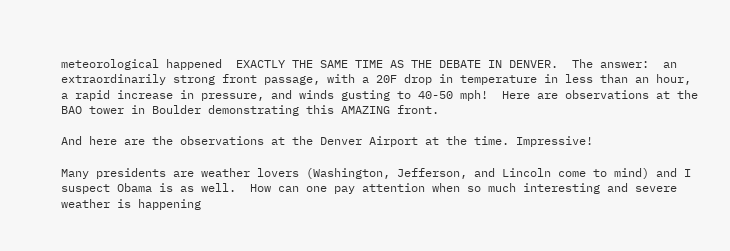meteorological happened  EXACTLY THE SAME TIME AS THE DEBATE IN DENVER.  The answer:  an extraordinarily strong front passage, with a 20F drop in temperature in less than an hour, a rapid increase in pressure, and winds gusting to 40-50 mph!  Here are observations at the BAO tower in Boulder demonstrating this AMAZING front.

And here are the observations at the Denver Airport at the time. Impressive!

Many presidents are weather lovers (Washington, Jefferson, and Lincoln come to mind) and I suspect Obama is as well.  How can one pay attention when so much interesting and severe weather is happening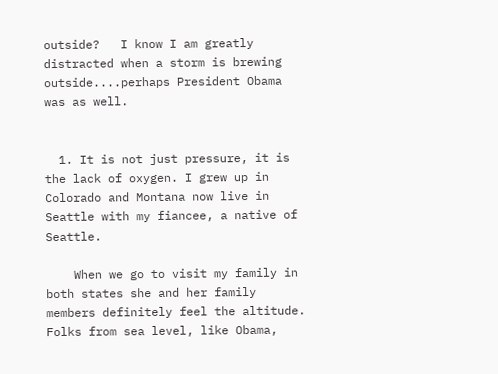outside?   I know I am greatly distracted when a storm is brewing outside....perhaps President Obama was as well.


  1. It is not just pressure, it is the lack of oxygen. I grew up in Colorado and Montana now live in Seattle with my fiancee, a native of Seattle.

    When we go to visit my family in both states she and her family members definitely feel the altitude. Folks from sea level, like Obama,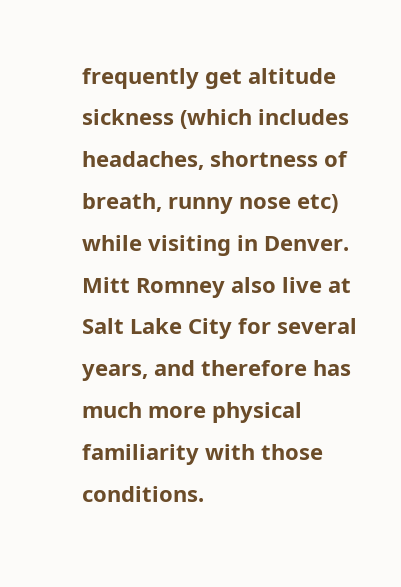frequently get altitude sickness (which includes headaches, shortness of breath, runny nose etc) while visiting in Denver. Mitt Romney also live at Salt Lake City for several years, and therefore has much more physical familiarity with those conditions.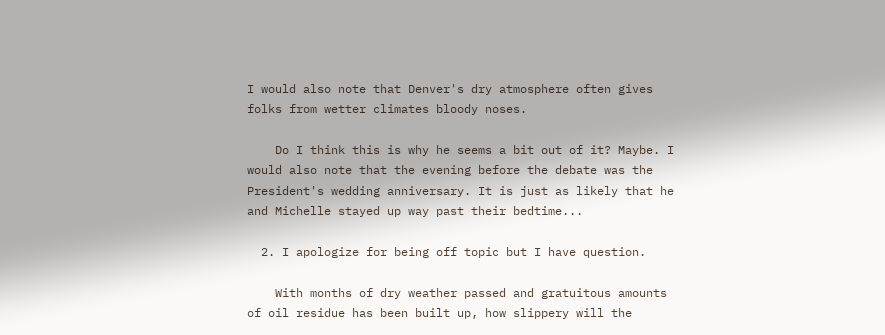I would also note that Denver's dry atmosphere often gives folks from wetter climates bloody noses.

    Do I think this is why he seems a bit out of it? Maybe. I would also note that the evening before the debate was the President's wedding anniversary. It is just as likely that he and Michelle stayed up way past their bedtime...

  2. I apologize for being off topic but I have question.

    With months of dry weather passed and gratuitous amounts of oil residue has been built up, how slippery will the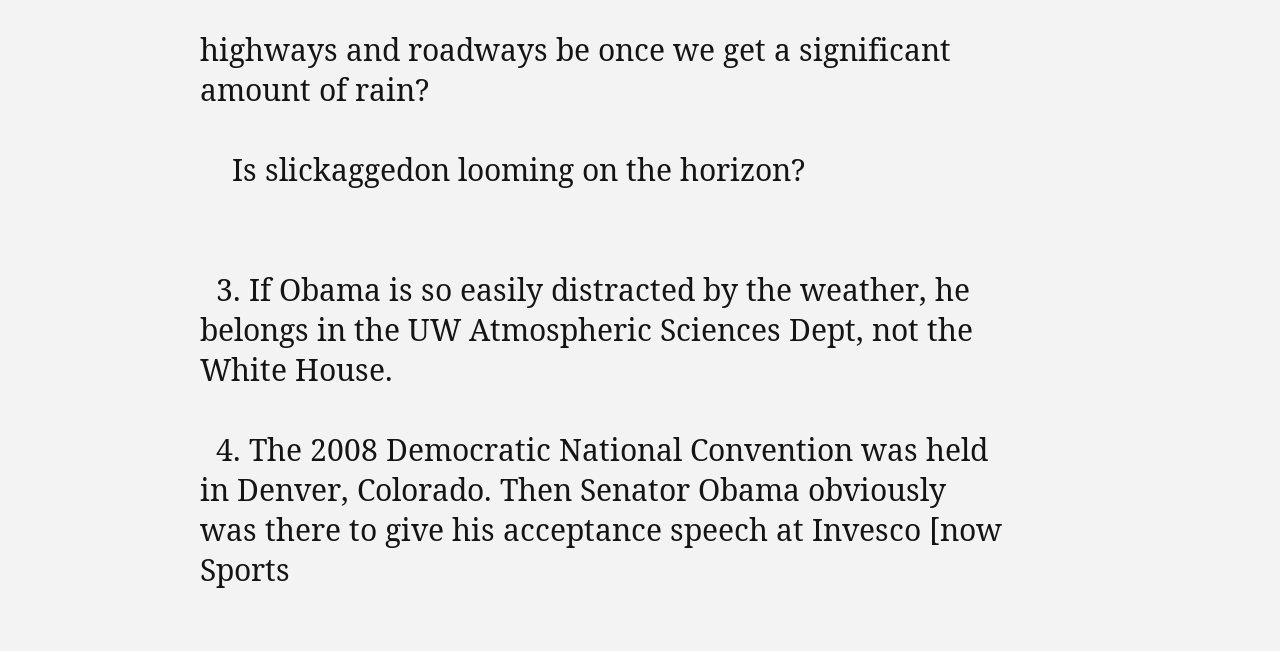highways and roadways be once we get a significant amount of rain?

    Is slickaggedon looming on the horizon?


  3. If Obama is so easily distracted by the weather, he belongs in the UW Atmospheric Sciences Dept, not the White House.

  4. The 2008 Democratic National Convention was held in Denver, Colorado. Then Senator Obama obviously was there to give his acceptance speech at Invesco [now Sports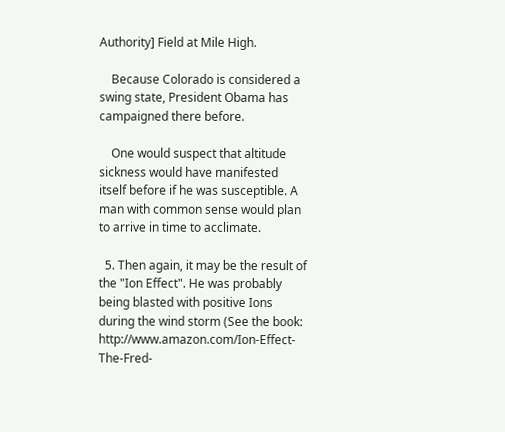Authority] Field at Mile High.

    Because Colorado is considered a swing state, President Obama has campaigned there before.

    One would suspect that altitude sickness would have manifested itself before if he was susceptible. A man with common sense would plan to arrive in time to acclimate.

  5. Then again, it may be the result of the "Ion Effect". He was probably being blasted with positive Ions during the wind storm (See the book: http://www.amazon.com/Ion-Effect-The-Fred-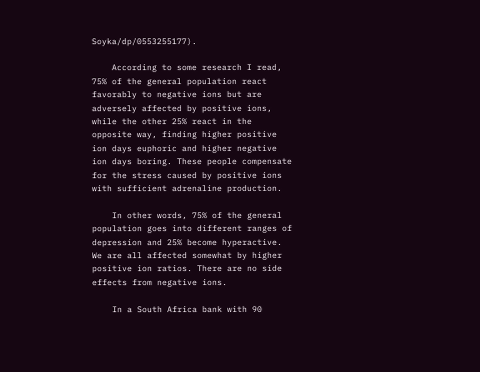Soyka/dp/0553255177).

    According to some research I read, 75% of the general population react favorably to negative ions but are adversely affected by positive ions, while the other 25% react in the opposite way, finding higher positive ion days euphoric and higher negative ion days boring. These people compensate for the stress caused by positive ions with sufficient adrenaline production.

    In other words, 75% of the general population goes into different ranges of depression and 25% become hyperactive. We are all affected somewhat by higher positive ion ratios. There are no side effects from negative ions.

    In a South Africa bank with 90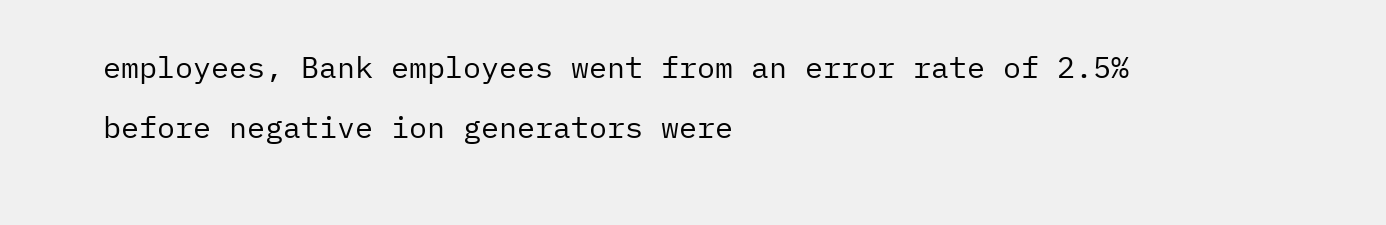employees, Bank employees went from an error rate of 2.5% before negative ion generators were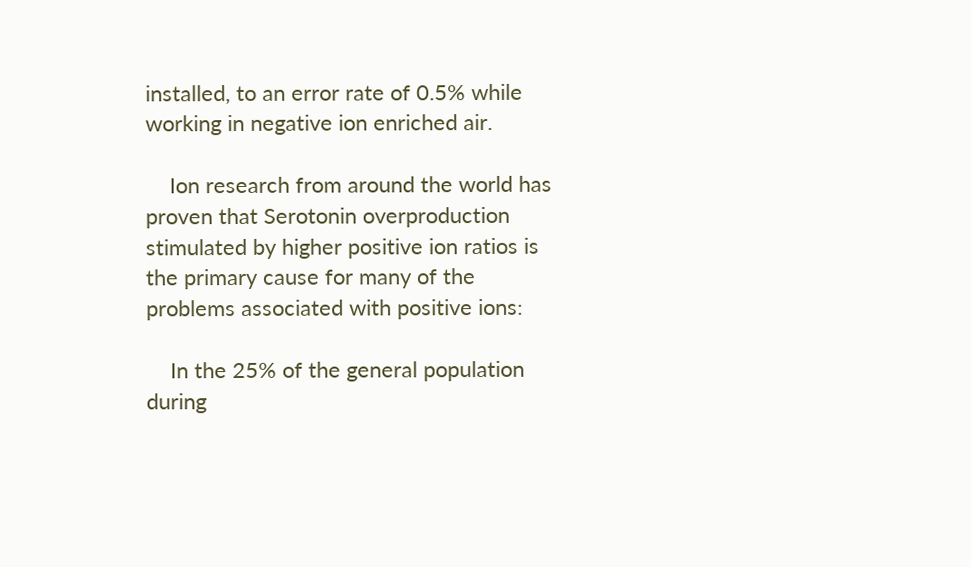installed, to an error rate of 0.5% while working in negative ion enriched air.

    Ion research from around the world has proven that Serotonin overproduction stimulated by higher positive ion ratios is the primary cause for many of the problems associated with positive ions:

    In the 25% of the general population during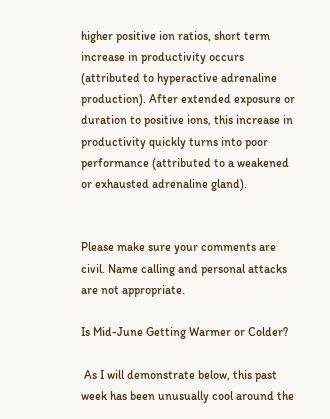higher positive ion ratios, short term increase in productivity occurs (attributed to hyperactive adrenaline production). After extended exposure or duration to positive ions, this increase in productivity quickly turns into poor performance (attributed to a weakened or exhausted adrenaline gland).


Please make sure your comments are civil. Name calling and personal attacks are not appropriate.

Is Mid-June Getting Warmer or Colder?

 As I will demonstrate below, this past week has been unusually cool around the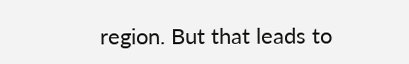region. But that leads to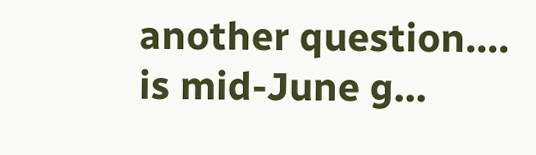another question.... is mid-June g...